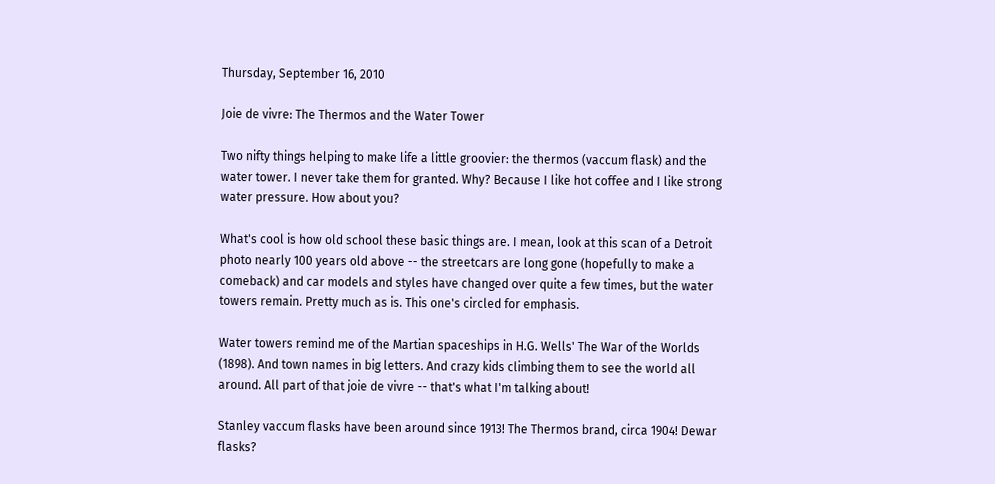Thursday, September 16, 2010

Joie de vivre: The Thermos and the Water Tower

Two nifty things helping to make life a little groovier: the thermos (vaccum flask) and the water tower. I never take them for granted. Why? Because I like hot coffee and I like strong water pressure. How about you?

What's cool is how old school these basic things are. I mean, look at this scan of a Detroit photo nearly 100 years old above -- the streetcars are long gone (hopefully to make a comeback) and car models and styles have changed over quite a few times, but the water towers remain. Pretty much as is. This one's circled for emphasis.

Water towers remind me of the Martian spaceships in H.G. Wells' The War of the Worlds (1898). And town names in big letters. And crazy kids climbing them to see the world all around. All part of that joie de vivre -- that's what I'm talking about!

Stanley vaccum flasks have been around since 1913! The Thermos brand, circa 1904! Dewar flasks?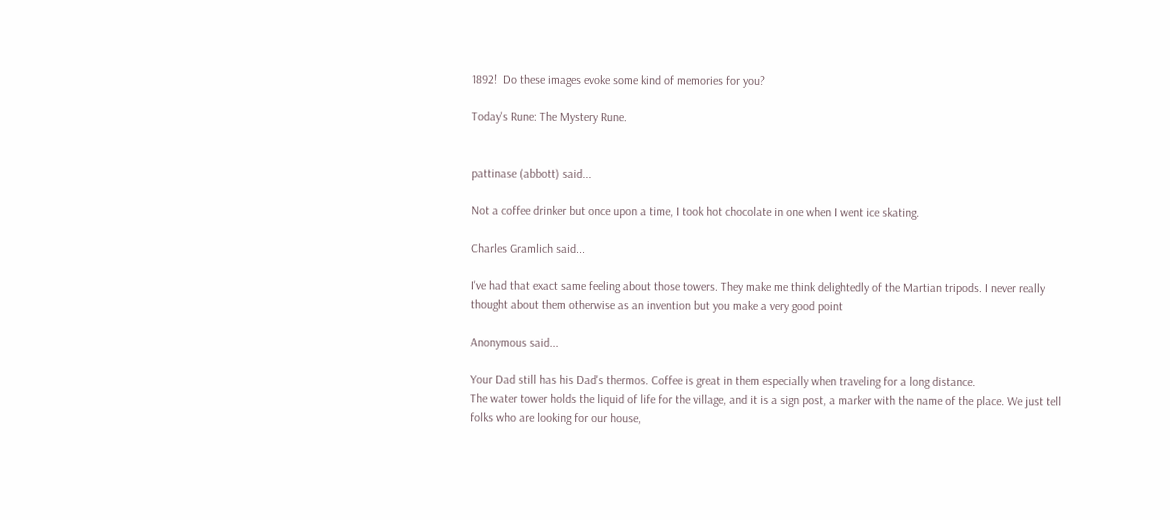1892!  Do these images evoke some kind of memories for you?

Today's Rune: The Mystery Rune.


pattinase (abbott) said...

Not a coffee drinker but once upon a time, I took hot chocolate in one when I went ice skating.

Charles Gramlich said...

I've had that exact same feeling about those towers. They make me think delightedly of the Martian tripods. I never really thought about them otherwise as an invention but you make a very good point

Anonymous said...

Your Dad still has his Dad's thermos. Coffee is great in them especially when traveling for a long distance.
The water tower holds the liquid of life for the village, and it is a sign post, a marker with the name of the place. We just tell folks who are looking for our house,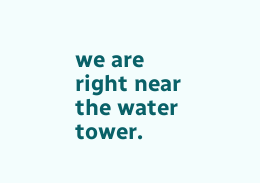we are right near the water tower.